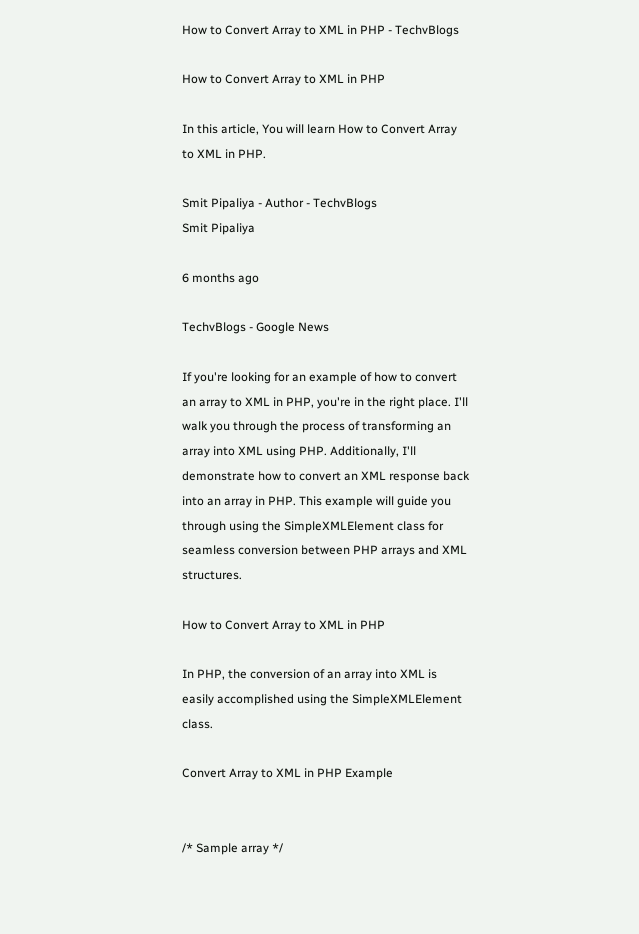How to Convert Array to XML in PHP - TechvBlogs

How to Convert Array to XML in PHP

In this article, You will learn How to Convert Array to XML in PHP.

Smit Pipaliya - Author - TechvBlogs
Smit Pipaliya

6 months ago

TechvBlogs - Google News

If you're looking for an example of how to convert an array to XML in PHP, you're in the right place. I'll walk you through the process of transforming an array into XML using PHP. Additionally, I'll demonstrate how to convert an XML response back into an array in PHP. This example will guide you through using the SimpleXMLElement class for seamless conversion between PHP arrays and XML structures.

How to Convert Array to XML in PHP

In PHP, the conversion of an array into XML is easily accomplished using the SimpleXMLElement class.

Convert Array to XML in PHP Example


/* Sample array */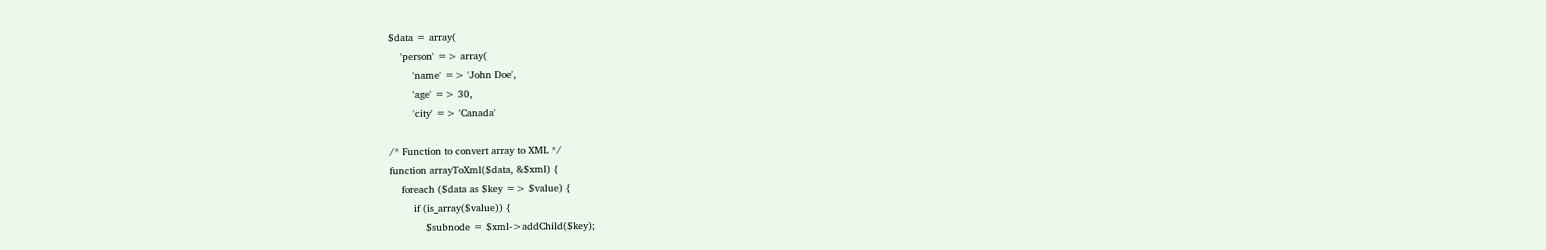$data = array(
    'person' => array(
        'name' => 'John Doe',
        'age' => 30,
        'city' => 'Canada'

/* Function to convert array to XML */
function arrayToXml($data, &$xml) {
    foreach ($data as $key => $value) {
        if (is_array($value)) {
            $subnode = $xml->addChild($key);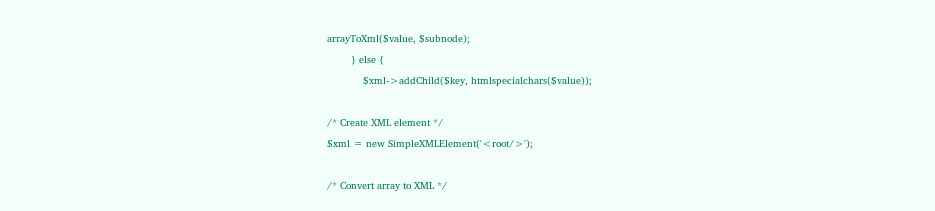arrayToXml($value, $subnode);
        } else {
            $xml->addChild($key, htmlspecialchars($value));

/* Create XML element */
$xml = new SimpleXMLElement('<root/>');

/* Convert array to XML */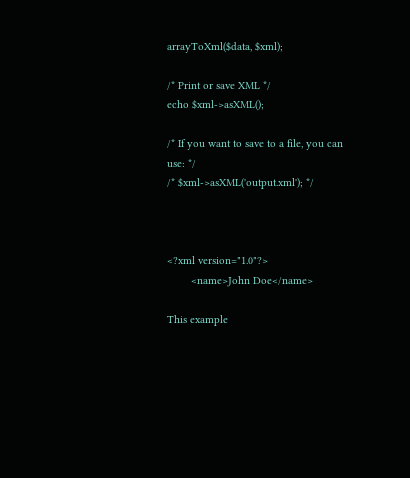arrayToXml($data, $xml);

/* Print or save XML */
echo $xml->asXML();

/* If you want to save to a file, you can use: */
/* $xml->asXML('output.xml'); */



<?xml version="1.0"?>
        <name>John Doe</name>

This example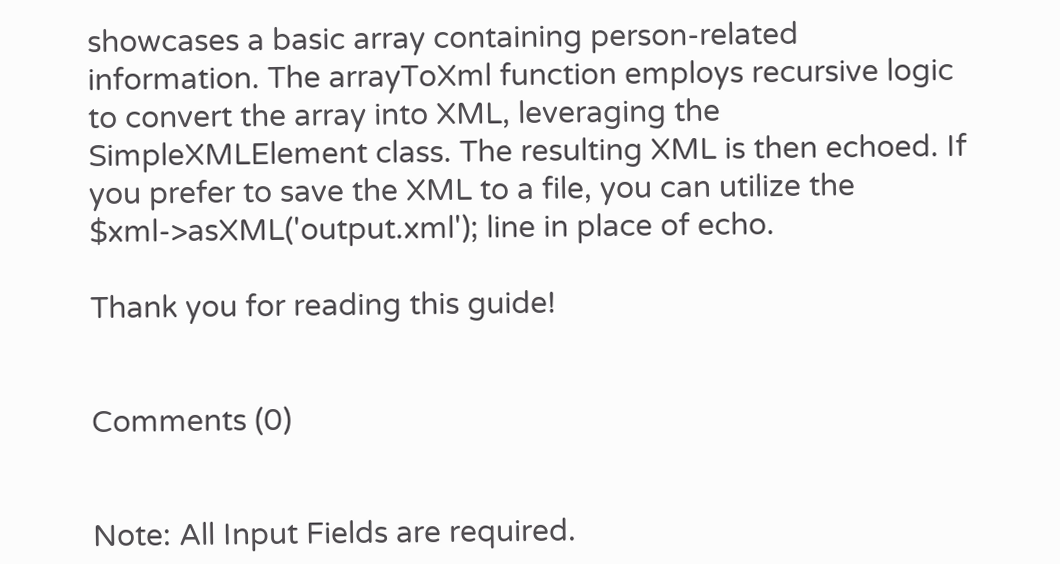showcases a basic array containing person-related information. The arrayToXml function employs recursive logic to convert the array into XML, leveraging the SimpleXMLElement class. The resulting XML is then echoed. If you prefer to save the XML to a file, you can utilize the $xml->asXML('output.xml'); line in place of echo.

Thank you for reading this guide!


Comments (0)


Note: All Input Fields are required.